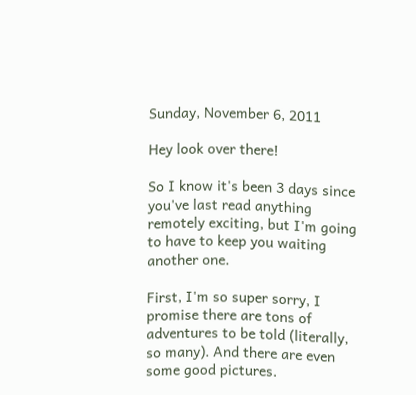Sunday, November 6, 2011

Hey look over there!

So I know it's been 3 days since you've last read anything remotely exciting, but I'm going to have to keep you waiting another one.

First, I'm so super sorry, I promise there are tons of adventures to be told (literally, so many). And there are even some good pictures.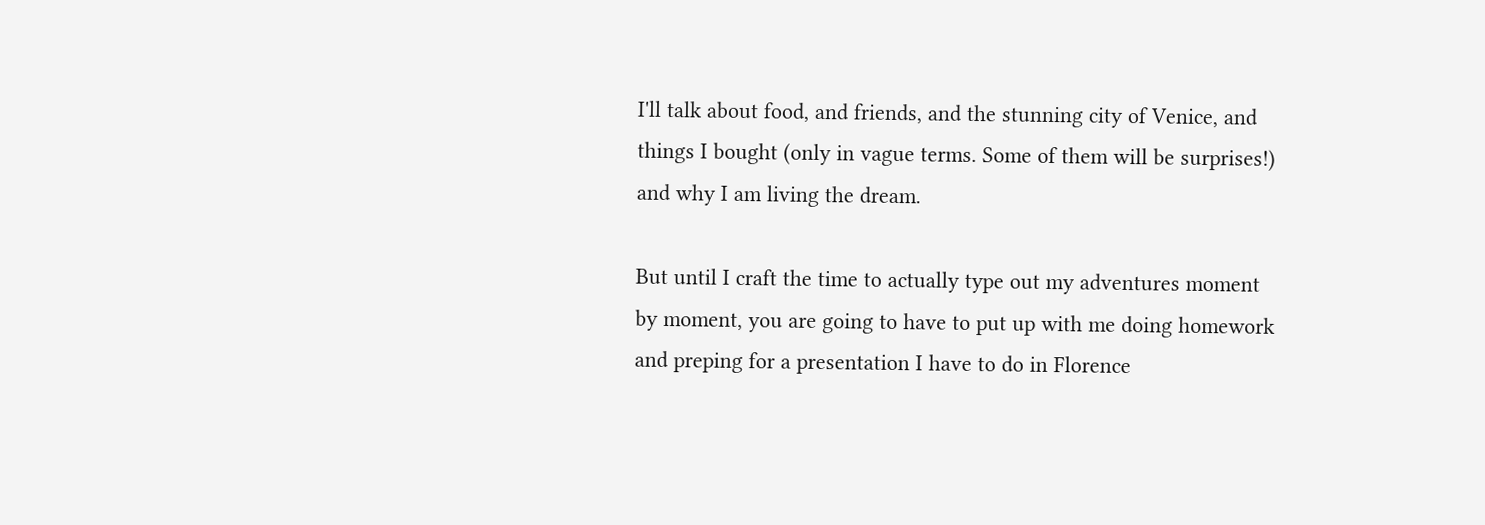I'll talk about food, and friends, and the stunning city of Venice, and things I bought (only in vague terms. Some of them will be surprises!) and why I am living the dream.

But until I craft the time to actually type out my adventures moment by moment, you are going to have to put up with me doing homework and preping for a presentation I have to do in Florence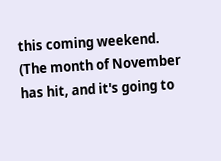this coming weekend. (The month of November has hit, and it's going to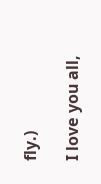fly.)

I love you all,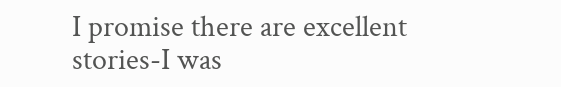I promise there are excellent stories-I was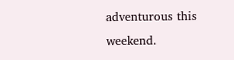adventurous this weekend.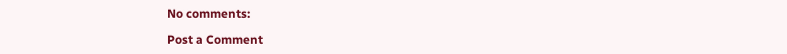No comments:

Post a Comment